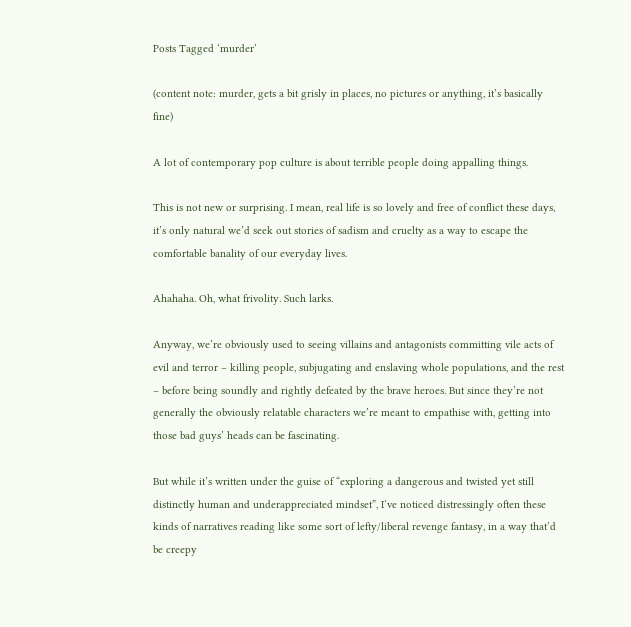Posts Tagged ‘murder’

(content note: murder, gets a bit grisly in places, no pictures or anything, it’s basically fine)

A lot of contemporary pop culture is about terrible people doing appalling things.

This is not new or surprising. I mean, real life is so lovely and free of conflict these days, it’s only natural we’d seek out stories of sadism and cruelty as a way to escape the comfortable banality of our everyday lives.

Ahahaha. Oh, what frivolity. Such larks.

Anyway, we’re obviously used to seeing villains and antagonists committing vile acts of evil and terror – killing people, subjugating and enslaving whole populations, and the rest – before being soundly and rightly defeated by the brave heroes. But since they’re not generally the obviously relatable characters we’re meant to empathise with, getting into those bad guys’ heads can be fascinating.

But while it’s written under the guise of “exploring a dangerous and twisted yet still distinctly human and underappreciated mindset”, I’ve noticed distressingly often these kinds of narratives reading like some sort of lefty/liberal revenge fantasy, in a way that’d be creepy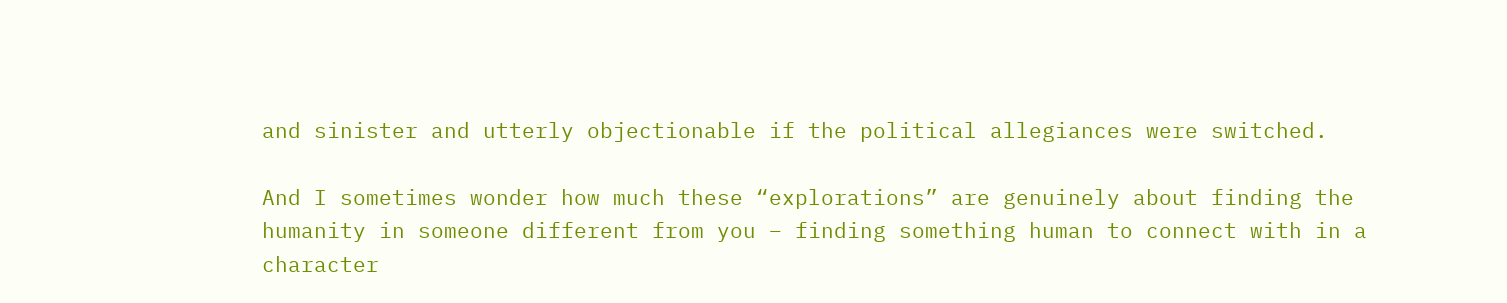and sinister and utterly objectionable if the political allegiances were switched.

And I sometimes wonder how much these “explorations” are genuinely about finding the humanity in someone different from you – finding something human to connect with in a character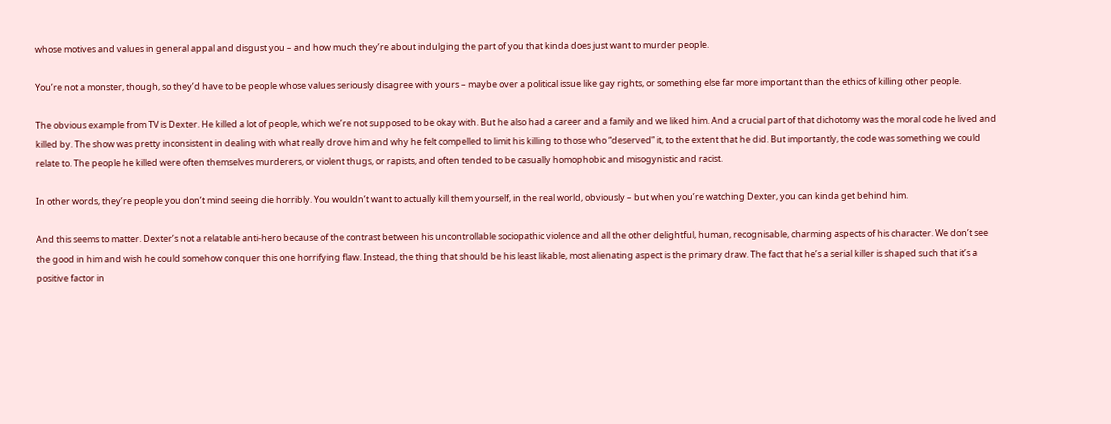whose motives and values in general appal and disgust you – and how much they’re about indulging the part of you that kinda does just want to murder people.

You’re not a monster, though, so they’d have to be people whose values seriously disagree with yours – maybe over a political issue like gay rights, or something else far more important than the ethics of killing other people.

The obvious example from TV is Dexter. He killed a lot of people, which we’re not supposed to be okay with. But he also had a career and a family and we liked him. And a crucial part of that dichotomy was the moral code he lived and killed by. The show was pretty inconsistent in dealing with what really drove him and why he felt compelled to limit his killing to those who “deserved” it, to the extent that he did. But importantly, the code was something we could relate to. The people he killed were often themselves murderers, or violent thugs, or rapists, and often tended to be casually homophobic and misogynistic and racist.

In other words, they’re people you don’t mind seeing die horribly. You wouldn’t want to actually kill them yourself, in the real world, obviously – but when you’re watching Dexter, you can kinda get behind him.

And this seems to matter. Dexter’s not a relatable anti-hero because of the contrast between his uncontrollable sociopathic violence and all the other delightful, human, recognisable, charming aspects of his character. We don’t see the good in him and wish he could somehow conquer this one horrifying flaw. Instead, the thing that should be his least likable, most alienating aspect is the primary draw. The fact that he’s a serial killer is shaped such that it’s a positive factor in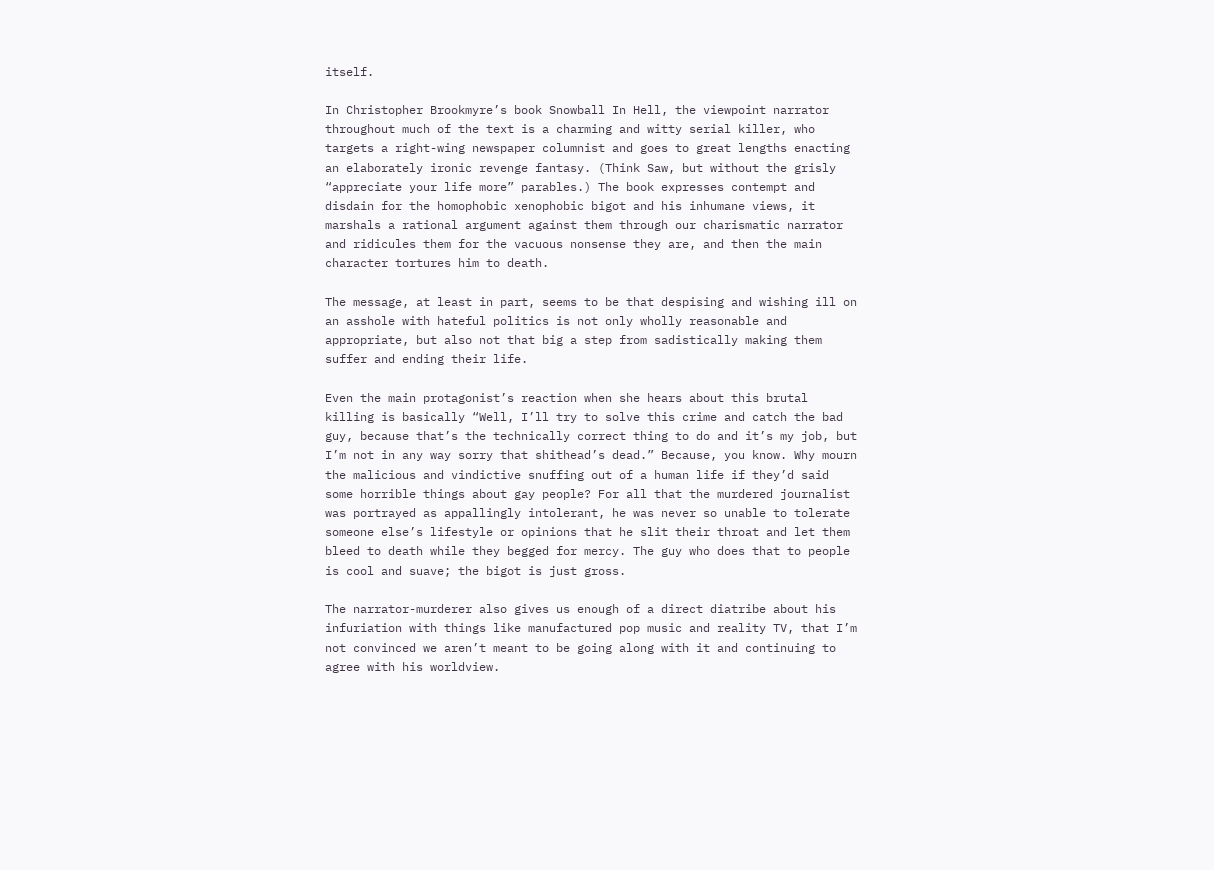itself.

In Christopher Brookmyre’s book Snowball In Hell, the viewpoint narrator throughout much of the text is a charming and witty serial killer, who targets a right-wing newspaper columnist and goes to great lengths enacting an elaborately ironic revenge fantasy. (Think Saw, but without the grisly “appreciate your life more” parables.) The book expresses contempt and disdain for the homophobic xenophobic bigot and his inhumane views, it marshals a rational argument against them through our charismatic narrator and ridicules them for the vacuous nonsense they are, and then the main character tortures him to death.

The message, at least in part, seems to be that despising and wishing ill on an asshole with hateful politics is not only wholly reasonable and appropriate, but also not that big a step from sadistically making them suffer and ending their life.

Even the main protagonist’s reaction when she hears about this brutal killing is basically “Well, I’ll try to solve this crime and catch the bad guy, because that’s the technically correct thing to do and it’s my job, but I’m not in any way sorry that shithead’s dead.” Because, you know. Why mourn the malicious and vindictive snuffing out of a human life if they’d said some horrible things about gay people? For all that the murdered journalist was portrayed as appallingly intolerant, he was never so unable to tolerate someone else’s lifestyle or opinions that he slit their throat and let them bleed to death while they begged for mercy. The guy who does that to people is cool and suave; the bigot is just gross.

The narrator-murderer also gives us enough of a direct diatribe about his infuriation with things like manufactured pop music and reality TV, that I’m not convinced we aren’t meant to be going along with it and continuing to agree with his worldview.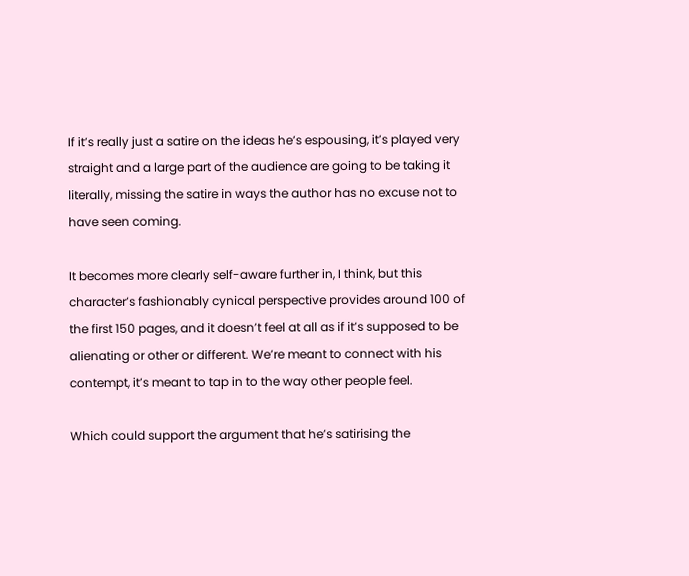If it’s really just a satire on the ideas he’s espousing, it’s played very straight and a large part of the audience are going to be taking it literally, missing the satire in ways the author has no excuse not to have seen coming.

It becomes more clearly self-aware further in, I think, but this character’s fashionably cynical perspective provides around 100 of the first 150 pages, and it doesn’t feel at all as if it’s supposed to be alienating or other or different. We’re meant to connect with his contempt, it’s meant to tap in to the way other people feel.

Which could support the argument that he’s satirising the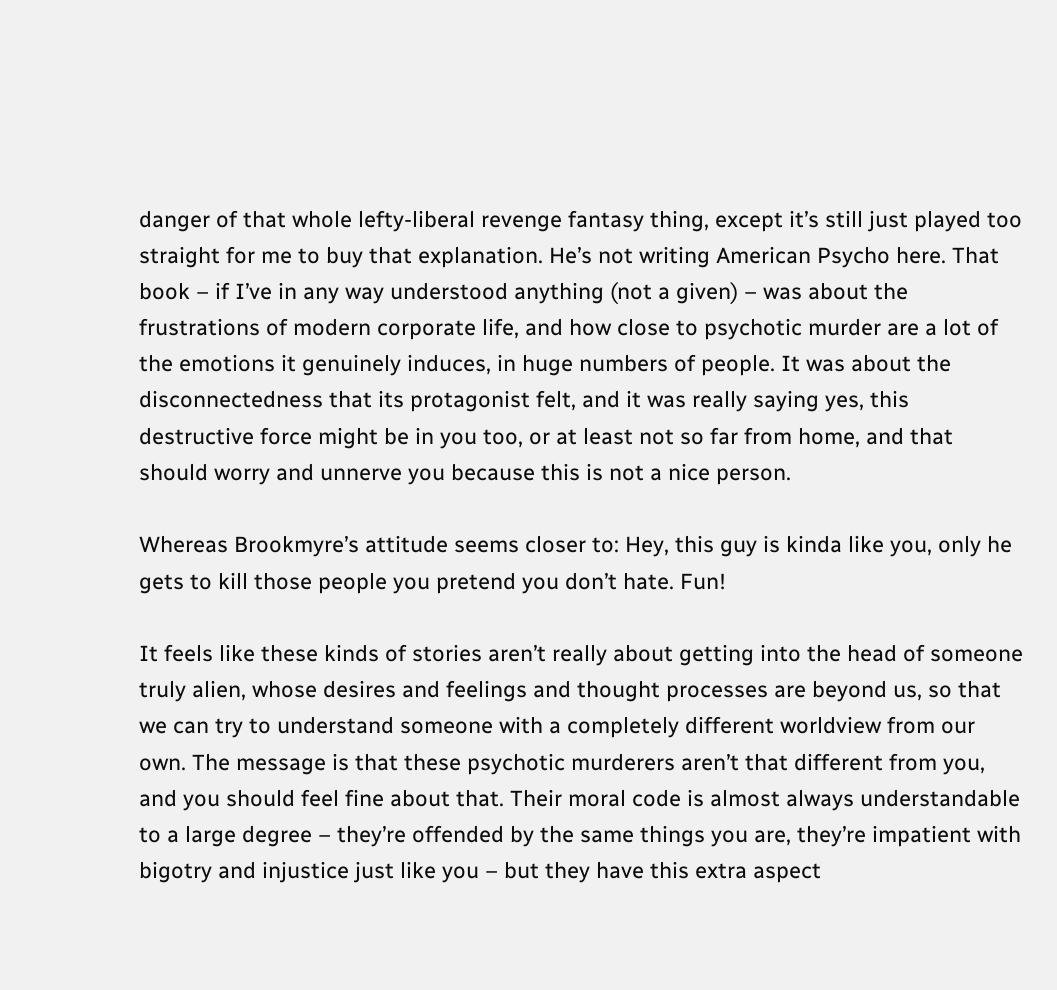danger of that whole lefty-liberal revenge fantasy thing, except it’s still just played too straight for me to buy that explanation. He’s not writing American Psycho here. That book – if I’ve in any way understood anything (not a given) – was about the frustrations of modern corporate life, and how close to psychotic murder are a lot of the emotions it genuinely induces, in huge numbers of people. It was about the disconnectedness that its protagonist felt, and it was really saying yes, this destructive force might be in you too, or at least not so far from home, and that should worry and unnerve you because this is not a nice person.

Whereas Brookmyre’s attitude seems closer to: Hey, this guy is kinda like you, only he gets to kill those people you pretend you don’t hate. Fun!

It feels like these kinds of stories aren’t really about getting into the head of someone truly alien, whose desires and feelings and thought processes are beyond us, so that we can try to understand someone with a completely different worldview from our own. The message is that these psychotic murderers aren’t that different from you, and you should feel fine about that. Their moral code is almost always understandable to a large degree – they’re offended by the same things you are, they’re impatient with bigotry and injustice just like you – but they have this extra aspect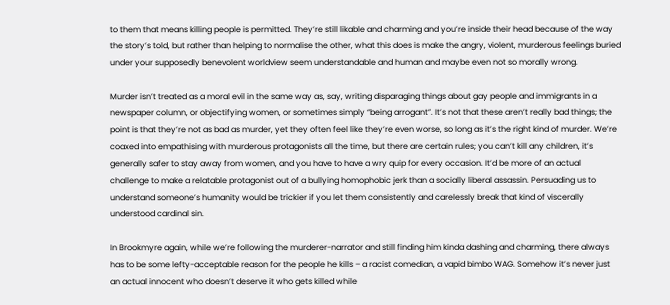to them that means killing people is permitted. They’re still likable and charming and you’re inside their head because of the way the story’s told, but rather than helping to normalise the other, what this does is make the angry, violent, murderous feelings buried under your supposedly benevolent worldview seem understandable and human and maybe even not so morally wrong.

Murder isn’t treated as a moral evil in the same way as, say, writing disparaging things about gay people and immigrants in a newspaper column, or objectifying women, or sometimes simply “being arrogant”. It’s not that these aren’t really bad things; the point is that they’re not as bad as murder, yet they often feel like they’re even worse, so long as it’s the right kind of murder. We’re coaxed into empathising with murderous protagonists all the time, but there are certain rules; you can’t kill any children, it’s generally safer to stay away from women, and you have to have a wry quip for every occasion. It’d be more of an actual challenge to make a relatable protagonist out of a bullying homophobic jerk than a socially liberal assassin. Persuading us to understand someone’s humanity would be trickier if you let them consistently and carelessly break that kind of viscerally understood cardinal sin.

In Brookmyre again, while we’re following the murderer-narrator and still finding him kinda dashing and charming, there always has to be some lefty-acceptable reason for the people he kills – a racist comedian, a vapid bimbo WAG. Somehow it’s never just an actual innocent who doesn’t deserve it who gets killed while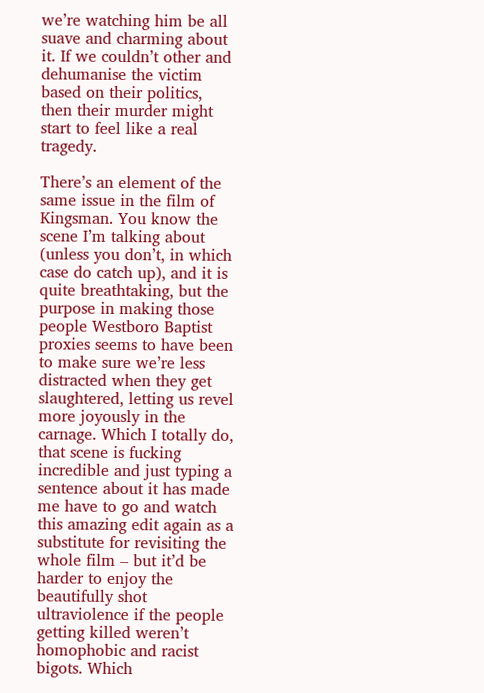we’re watching him be all suave and charming about it. If we couldn’t other and dehumanise the victim based on their politics, then their murder might start to feel like a real tragedy.

There’s an element of the same issue in the film of Kingsman. You know the scene I’m talking about (unless you don’t, in which case do catch up), and it is quite breathtaking, but the purpose in making those people Westboro Baptist proxies seems to have been to make sure we’re less distracted when they get slaughtered, letting us revel more joyously in the carnage. Which I totally do, that scene is fucking incredible and just typing a sentence about it has made me have to go and watch this amazing edit again as a substitute for revisiting the whole film – but it’d be harder to enjoy the beautifully shot ultraviolence if the people getting killed weren’t homophobic and racist bigots. Which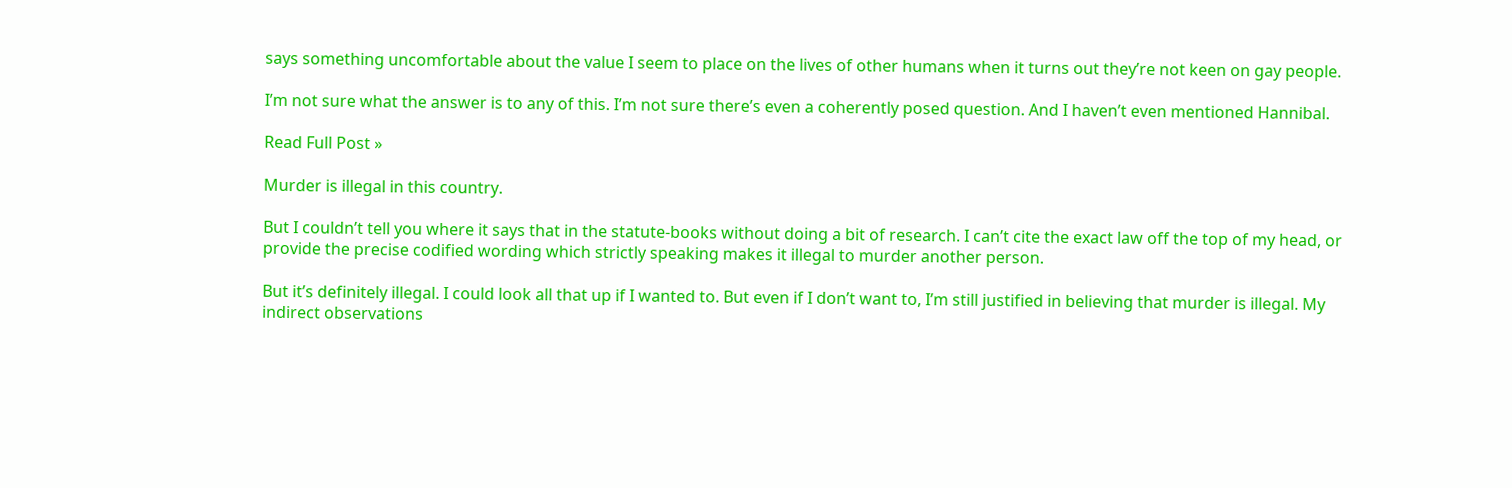says something uncomfortable about the value I seem to place on the lives of other humans when it turns out they’re not keen on gay people.

I’m not sure what the answer is to any of this. I’m not sure there’s even a coherently posed question. And I haven’t even mentioned Hannibal.

Read Full Post »

Murder is illegal in this country.

But I couldn’t tell you where it says that in the statute-books without doing a bit of research. I can’t cite the exact law off the top of my head, or provide the precise codified wording which strictly speaking makes it illegal to murder another person.

But it’s definitely illegal. I could look all that up if I wanted to. But even if I don’t want to, I’m still justified in believing that murder is illegal. My indirect observations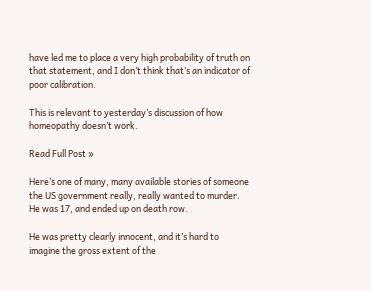have led me to place a very high probability of truth on that statement, and I don’t think that’s an indicator of poor calibration.

This is relevant to yesterday’s discussion of how homeopathy doesn’t work.

Read Full Post »

Here’s one of many, many available stories of someone the US government really, really wanted to murder. He was 17, and ended up on death row.

He was pretty clearly innocent, and it’s hard to imagine the gross extent of the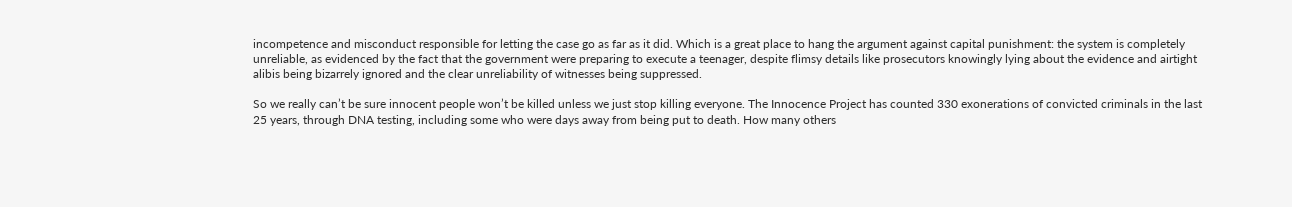incompetence and misconduct responsible for letting the case go as far as it did. Which is a great place to hang the argument against capital punishment: the system is completely unreliable, as evidenced by the fact that the government were preparing to execute a teenager, despite flimsy details like prosecutors knowingly lying about the evidence and airtight alibis being bizarrely ignored and the clear unreliability of witnesses being suppressed.

So we really can’t be sure innocent people won’t be killed unless we just stop killing everyone. The Innocence Project has counted 330 exonerations of convicted criminals in the last 25 years, through DNA testing, including some who were days away from being put to death. How many others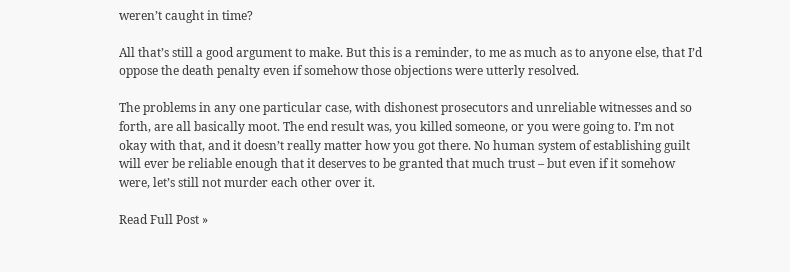weren’t caught in time?

All that’s still a good argument to make. But this is a reminder, to me as much as to anyone else, that I’d oppose the death penalty even if somehow those objections were utterly resolved.

The problems in any one particular case, with dishonest prosecutors and unreliable witnesses and so forth, are all basically moot. The end result was, you killed someone, or you were going to. I’m not okay with that, and it doesn’t really matter how you got there. No human system of establishing guilt will ever be reliable enough that it deserves to be granted that much trust – but even if it somehow were, let’s still not murder each other over it.

Read Full Post »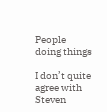People doing things

I don’t quite agree with Steven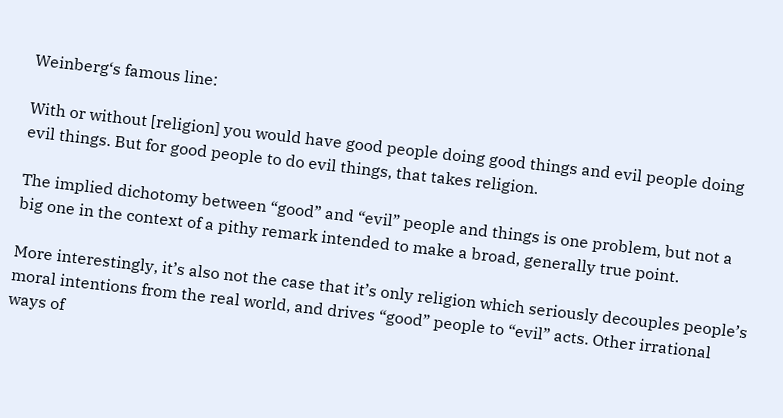Weinberg‘s famous line:

With or without [religion] you would have good people doing good things and evil people doing evil things. But for good people to do evil things, that takes religion.

The implied dichotomy between “good” and “evil” people and things is one problem, but not a big one in the context of a pithy remark intended to make a broad, generally true point.

More interestingly, it’s also not the case that it’s only religion which seriously decouples people’s moral intentions from the real world, and drives “good” people to “evil” acts. Other irrational ways of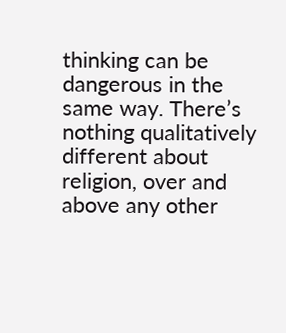thinking can be dangerous in the same way. There’s nothing qualitatively different about religion, over and above any other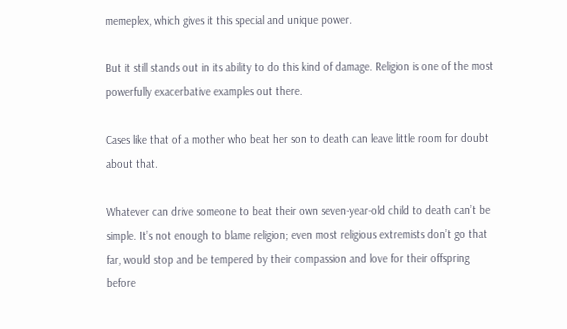memeplex, which gives it this special and unique power.

But it still stands out in its ability to do this kind of damage. Religion is one of the most powerfully exacerbative examples out there.

Cases like that of a mother who beat her son to death can leave little room for doubt about that.

Whatever can drive someone to beat their own seven-year-old child to death can’t be simple. It’s not enough to blame religion; even most religious extremists don’t go that far, would stop and be tempered by their compassion and love for their offspring before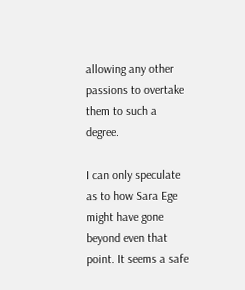allowing any other passions to overtake them to such a degree.

I can only speculate as to how Sara Ege might have gone beyond even that point. It seems a safe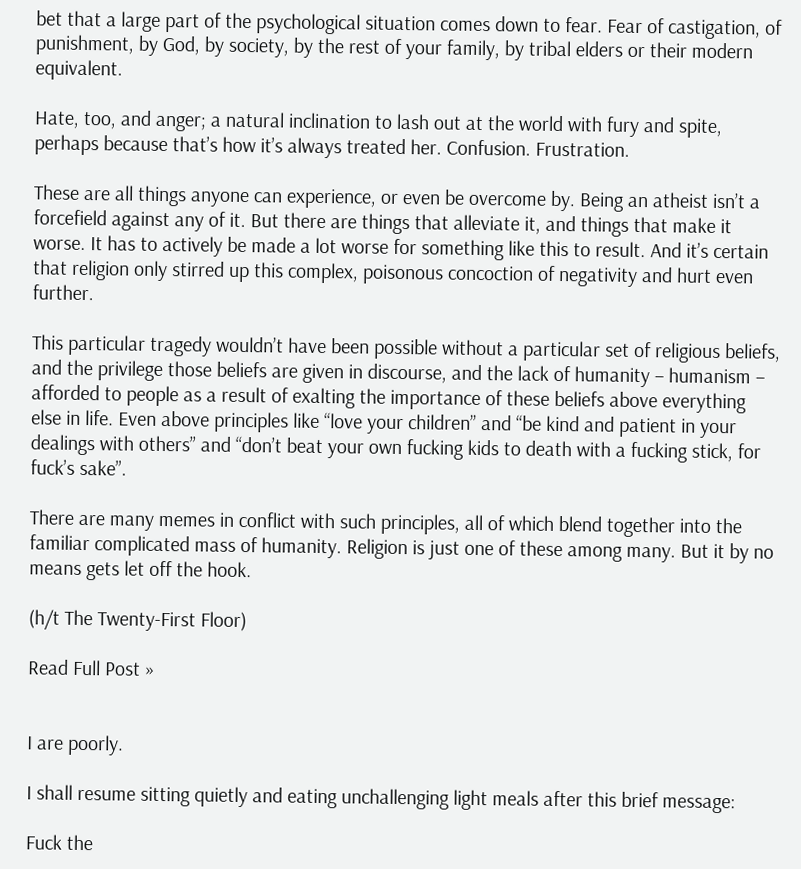bet that a large part of the psychological situation comes down to fear. Fear of castigation, of punishment, by God, by society, by the rest of your family, by tribal elders or their modern equivalent.

Hate, too, and anger; a natural inclination to lash out at the world with fury and spite, perhaps because that’s how it’s always treated her. Confusion. Frustration.

These are all things anyone can experience, or even be overcome by. Being an atheist isn’t a forcefield against any of it. But there are things that alleviate it, and things that make it worse. It has to actively be made a lot worse for something like this to result. And it’s certain that religion only stirred up this complex, poisonous concoction of negativity and hurt even further.

This particular tragedy wouldn’t have been possible without a particular set of religious beliefs, and the privilege those beliefs are given in discourse, and the lack of humanity – humanism – afforded to people as a result of exalting the importance of these beliefs above everything else in life. Even above principles like “love your children” and “be kind and patient in your dealings with others” and “don’t beat your own fucking kids to death with a fucking stick, for fuck’s sake”.

There are many memes in conflict with such principles, all of which blend together into the familiar complicated mass of humanity. Religion is just one of these among many. But it by no means gets let off the hook.

(h/t The Twenty-First Floor)

Read Full Post »


I are poorly.

I shall resume sitting quietly and eating unchallenging light meals after this brief message:

Fuck the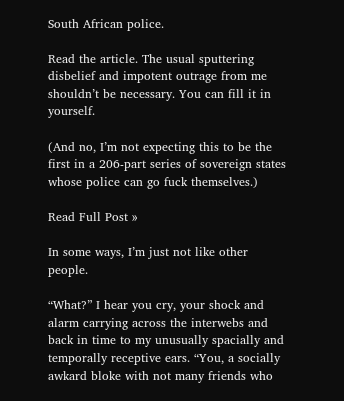South African police.

Read the article. The usual sputtering disbelief and impotent outrage from me shouldn’t be necessary. You can fill it in yourself.

(And no, I’m not expecting this to be the first in a 206-part series of sovereign states whose police can go fuck themselves.)

Read Full Post »

In some ways, I’m just not like other people.

“What?” I hear you cry, your shock and alarm carrying across the interwebs and back in time to my unusually spacially and temporally receptive ears. “You, a socially awkard bloke with not many friends who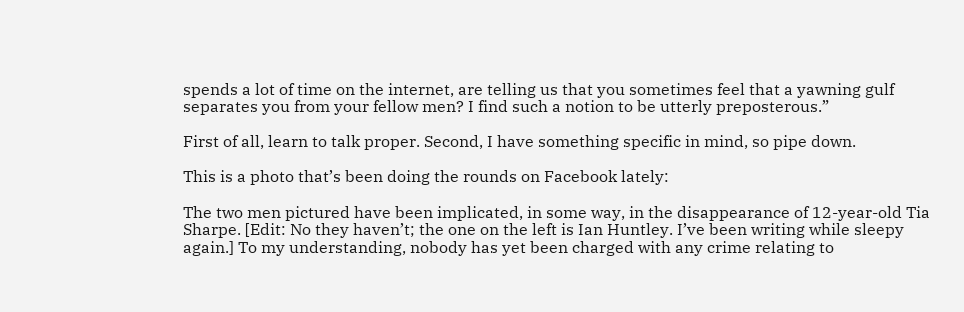spends a lot of time on the internet, are telling us that you sometimes feel that a yawning gulf separates you from your fellow men? I find such a notion to be utterly preposterous.”

First of all, learn to talk proper. Second, I have something specific in mind, so pipe down.

This is a photo that’s been doing the rounds on Facebook lately:

The two men pictured have been implicated, in some way, in the disappearance of 12-year-old Tia Sharpe. [Edit: No they haven’t; the one on the left is Ian Huntley. I’ve been writing while sleepy again.] To my understanding, nobody has yet been charged with any crime relating to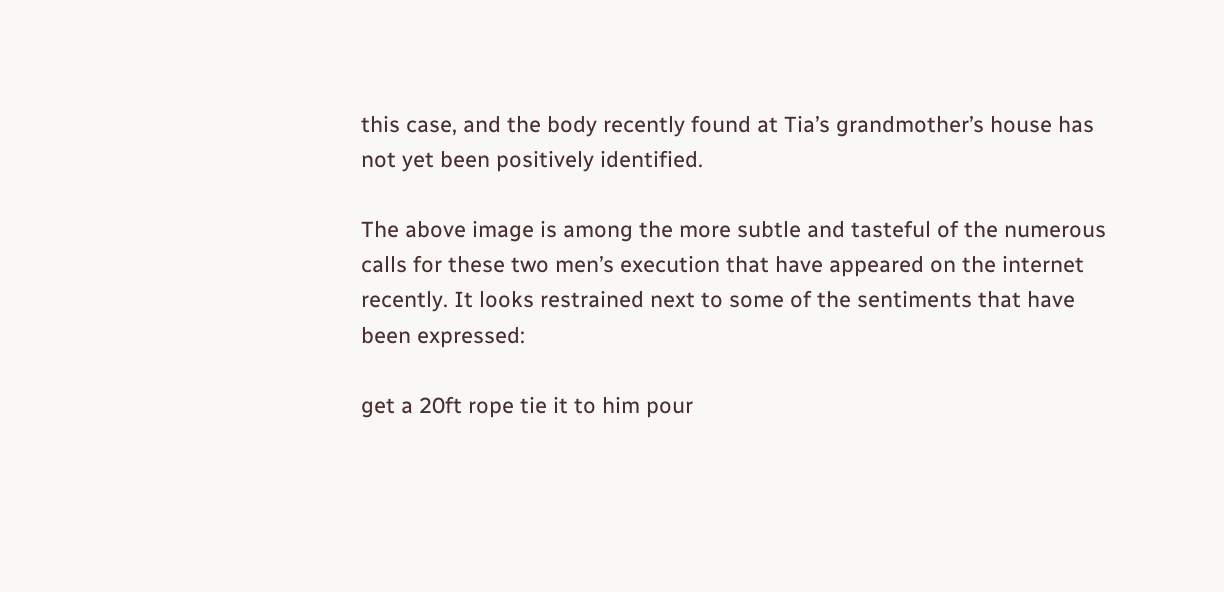this case, and the body recently found at Tia’s grandmother’s house has not yet been positively identified.

The above image is among the more subtle and tasteful of the numerous calls for these two men’s execution that have appeared on the internet recently. It looks restrained next to some of the sentiments that have been expressed:

get a 20ft rope tie it to him pour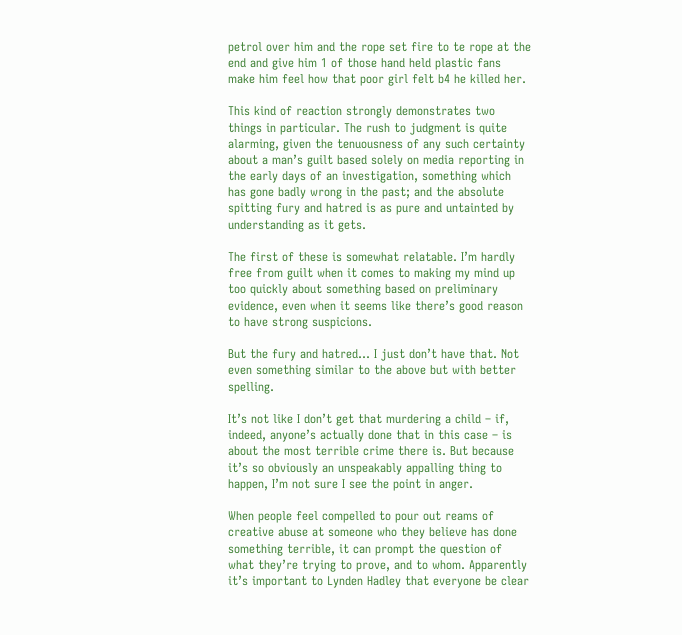petrol over him and the rope set fire to te rope at the end and give him 1 of those hand held plastic fans make him feel how that poor girl felt b4 he killed her.

This kind of reaction strongly demonstrates two things in particular. The rush to judgment is quite alarming, given the tenuousness of any such certainty about a man’s guilt based solely on media reporting in the early days of an investigation, something which has gone badly wrong in the past; and the absolute spitting fury and hatred is as pure and untainted by understanding as it gets.

The first of these is somewhat relatable. I’m hardly free from guilt when it comes to making my mind up too quickly about something based on preliminary evidence, even when it seems like there’s good reason to have strong suspicions.

But the fury and hatred… I just don’t have that. Not even something similar to the above but with better spelling.

It’s not like I don’t get that murdering a child – if, indeed, anyone’s actually done that in this case – is about the most terrible crime there is. But because it’s so obviously an unspeakably appalling thing to happen, I’m not sure I see the point in anger.

When people feel compelled to pour out reams of creative abuse at someone who they believe has done something terrible, it can prompt the question of what they’re trying to prove, and to whom. Apparently it’s important to Lynden Hadley that everyone be clear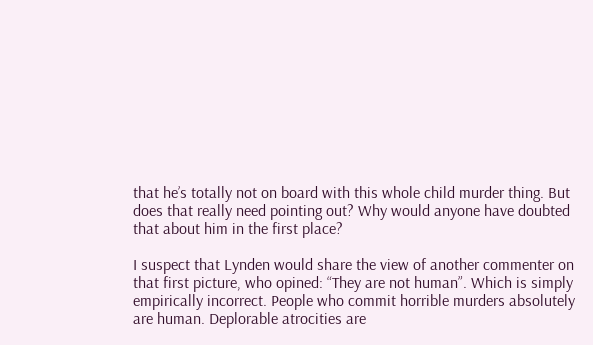that he’s totally not on board with this whole child murder thing. But does that really need pointing out? Why would anyone have doubted that about him in the first place?

I suspect that Lynden would share the view of another commenter on that first picture, who opined: “They are not human”. Which is simply empirically incorrect. People who commit horrible murders absolutely are human. Deplorable atrocities are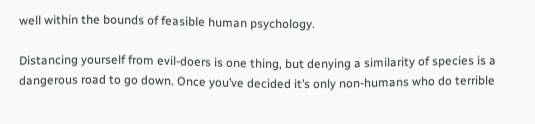well within the bounds of feasible human psychology.

Distancing yourself from evil-doers is one thing, but denying a similarity of species is a dangerous road to go down. Once you’ve decided it’s only non-humans who do terrible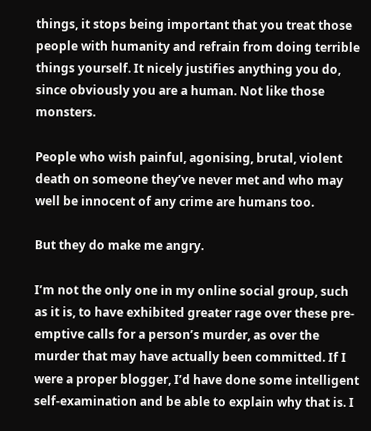things, it stops being important that you treat those people with humanity and refrain from doing terrible things yourself. It nicely justifies anything you do, since obviously you are a human. Not like those monsters.

People who wish painful, agonising, brutal, violent death on someone they’ve never met and who may well be innocent of any crime are humans too.

But they do make me angry.

I’m not the only one in my online social group, such as it is, to have exhibited greater rage over these pre-emptive calls for a person’s murder, as over the murder that may have actually been committed. If I were a proper blogger, I’d have done some intelligent self-examination and be able to explain why that is. I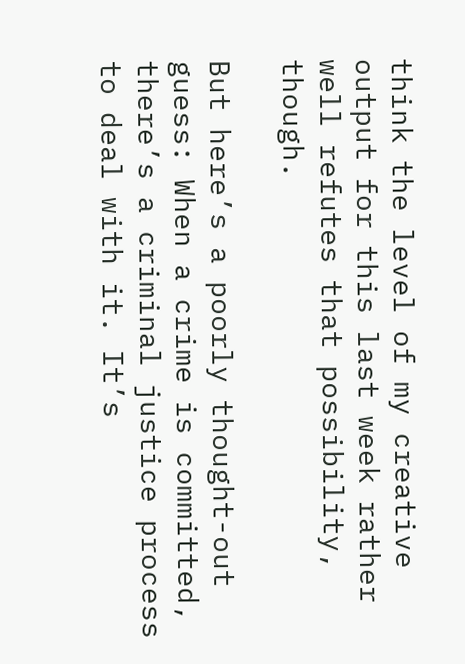think the level of my creative output for this last week rather well refutes that possibility, though.

But here’s a poorly thought-out guess: When a crime is committed, there’s a criminal justice process to deal with it. It’s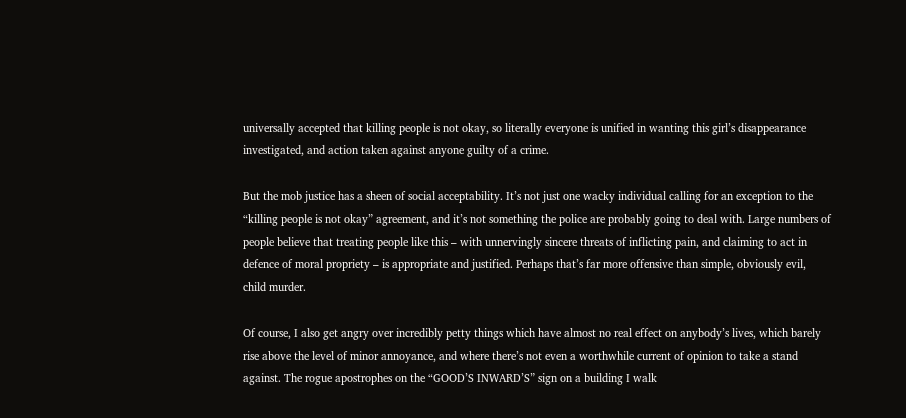universally accepted that killing people is not okay, so literally everyone is unified in wanting this girl’s disappearance investigated, and action taken against anyone guilty of a crime.

But the mob justice has a sheen of social acceptability. It’s not just one wacky individual calling for an exception to the “killing people is not okay” agreement, and it’s not something the police are probably going to deal with. Large numbers of people believe that treating people like this – with unnervingly sincere threats of inflicting pain, and claiming to act in defence of moral propriety – is appropriate and justified. Perhaps that’s far more offensive than simple, obviously evil, child murder.

Of course, I also get angry over incredibly petty things which have almost no real effect on anybody’s lives, which barely rise above the level of minor annoyance, and where there’s not even a worthwhile current of opinion to take a stand against. The rogue apostrophes on the “GOOD’S INWARD’S” sign on a building I walk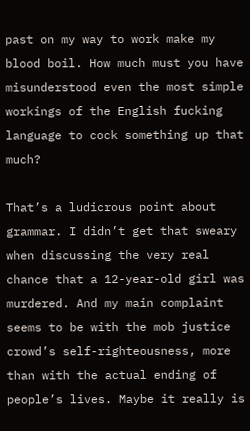past on my way to work make my blood boil. How much must you have misunderstood even the most simple workings of the English fucking language to cock something up that much?

That’s a ludicrous point about grammar. I didn’t get that sweary when discussing the very real chance that a 12-year-old girl was murdered. And my main complaint seems to be with the mob justice crowd’s self-righteousness, more than with the actual ending of people’s lives. Maybe it really is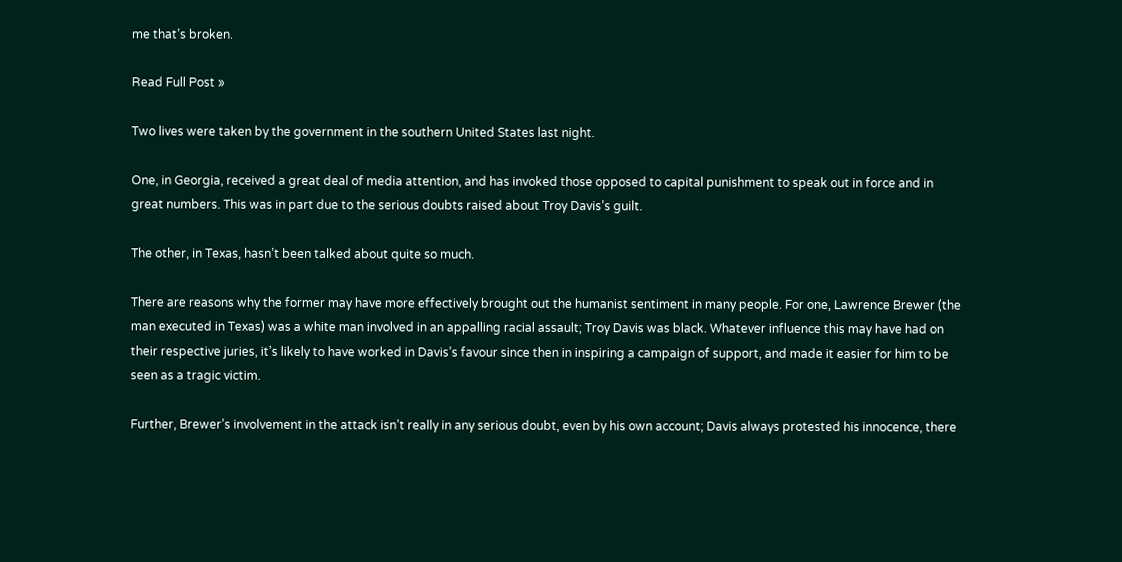me that’s broken.

Read Full Post »

Two lives were taken by the government in the southern United States last night.

One, in Georgia, received a great deal of media attention, and has invoked those opposed to capital punishment to speak out in force and in great numbers. This was in part due to the serious doubts raised about Troy Davis’s guilt.

The other, in Texas, hasn’t been talked about quite so much.

There are reasons why the former may have more effectively brought out the humanist sentiment in many people. For one, Lawrence Brewer (the man executed in Texas) was a white man involved in an appalling racial assault; Troy Davis was black. Whatever influence this may have had on their respective juries, it’s likely to have worked in Davis’s favour since then in inspiring a campaign of support, and made it easier for him to be seen as a tragic victim.

Further, Brewer’s involvement in the attack isn’t really in any serious doubt, even by his own account; Davis always protested his innocence, there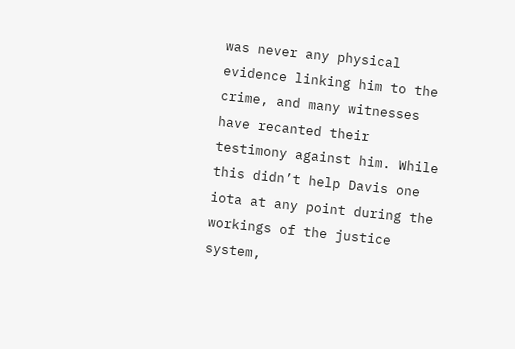was never any physical evidence linking him to the crime, and many witnesses have recanted their testimony against him. While this didn’t help Davis one iota at any point during the workings of the justice system,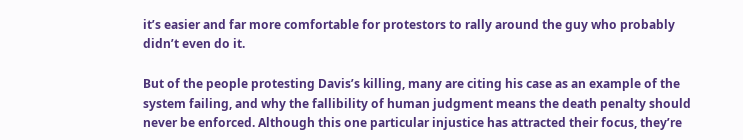it’s easier and far more comfortable for protestors to rally around the guy who probably didn’t even do it.

But of the people protesting Davis’s killing, many are citing his case as an example of the system failing, and why the fallibility of human judgment means the death penalty should never be enforced. Although this one particular injustice has attracted their focus, they’re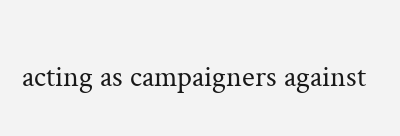acting as campaigners against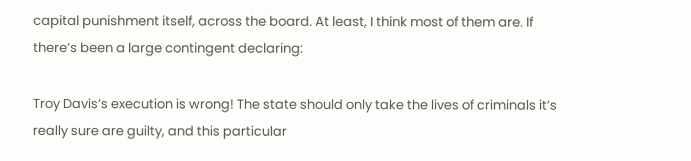capital punishment itself, across the board. At least, I think most of them are. If there’s been a large contingent declaring:

Troy Davis’s execution is wrong! The state should only take the lives of criminals it’s really sure are guilty, and this particular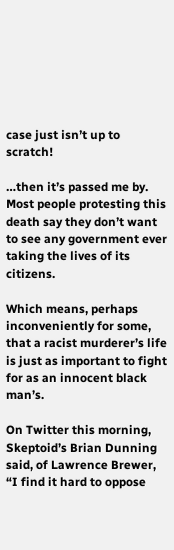case just isn’t up to scratch!

…then it’s passed me by. Most people protesting this death say they don’t want to see any government ever taking the lives of its citizens.

Which means, perhaps inconveniently for some, that a racist murderer’s life is just as important to fight for as an innocent black man’s.

On Twitter this morning, Skeptoid’s Brian Dunning said, of Lawrence Brewer, “I find it hard to oppose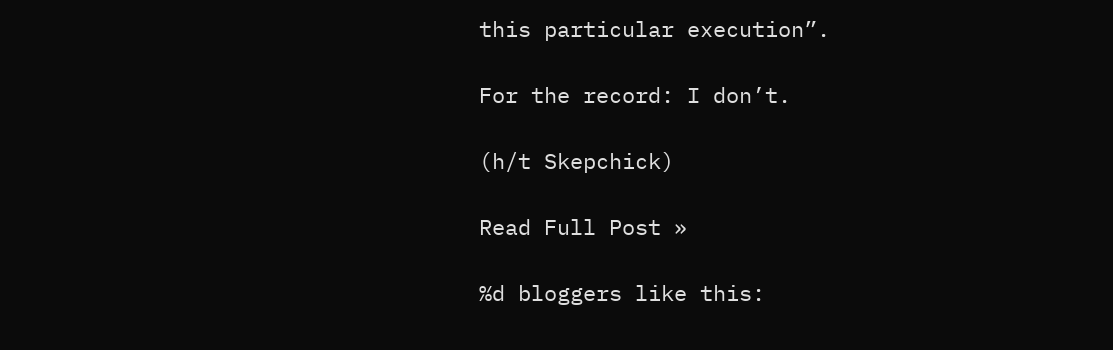this particular execution”.

For the record: I don’t.

(h/t Skepchick)

Read Full Post »

%d bloggers like this: